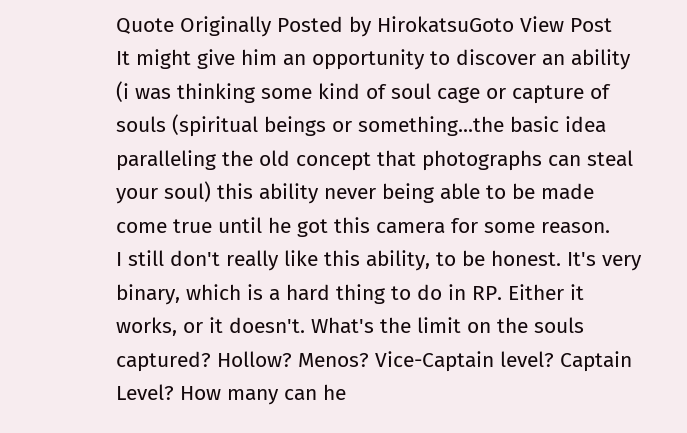Quote Originally Posted by HirokatsuGoto View Post
It might give him an opportunity to discover an ability (i was thinking some kind of soul cage or capture of souls (spiritual beings or something...the basic idea paralleling the old concept that photographs can steal your soul) this ability never being able to be made come true until he got this camera for some reason.
I still don't really like this ability, to be honest. It's very binary, which is a hard thing to do in RP. Either it works, or it doesn't. What's the limit on the souls captured? Hollow? Menos? Vice-Captain level? Captain Level? How many can he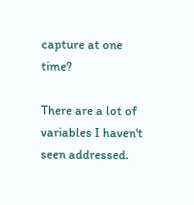capture at one time?

There are a lot of variables I haven't seen addressed.